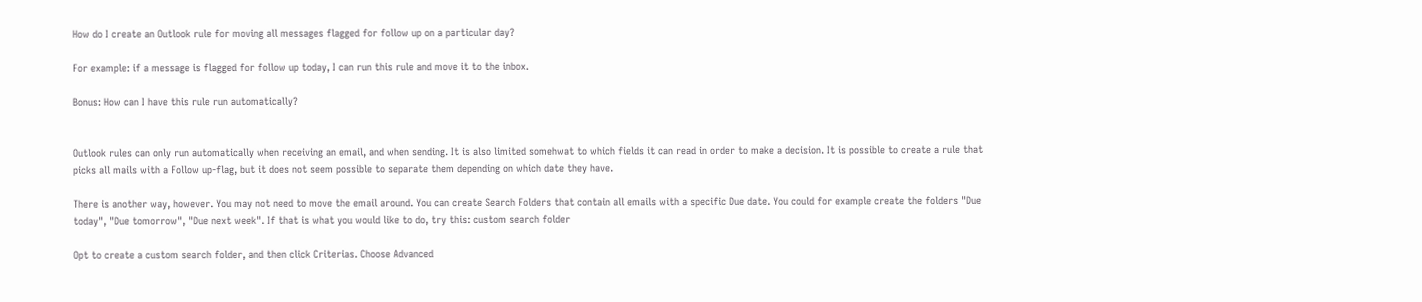How do I create an Outlook rule for moving all messages flagged for follow up on a particular day?

For example: if a message is flagged for follow up today, I can run this rule and move it to the inbox.

Bonus: How can I have this rule run automatically?


Outlook rules can only run automatically when receiving an email, and when sending. It is also limited somehwat to which fields it can read in order to make a decision. It is possible to create a rule that picks all mails with a Follow up-flag, but it does not seem possible to separate them depending on which date they have.

There is another way, however. You may not need to move the email around. You can create Search Folders that contain all emails with a specific Due date. You could for example create the folders "Due today", "Due tomorrow", "Due next week". If that is what you would like to do, try this: custom search folder

Opt to create a custom search folder, and then click Criterias. Choose Advanced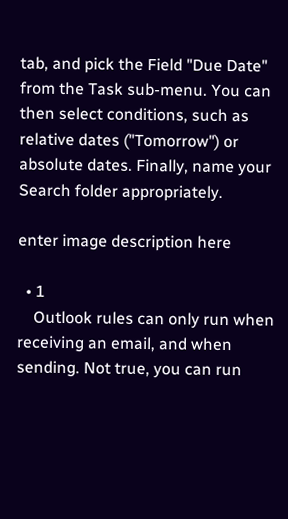tab, and pick the Field "Due Date" from the Task sub-menu. You can then select conditions, such as relative dates ("Tomorrow") or absolute dates. Finally, name your Search folder appropriately.

enter image description here

  • 1
    Outlook rules can only run when receiving an email, and when sending. Not true, you can run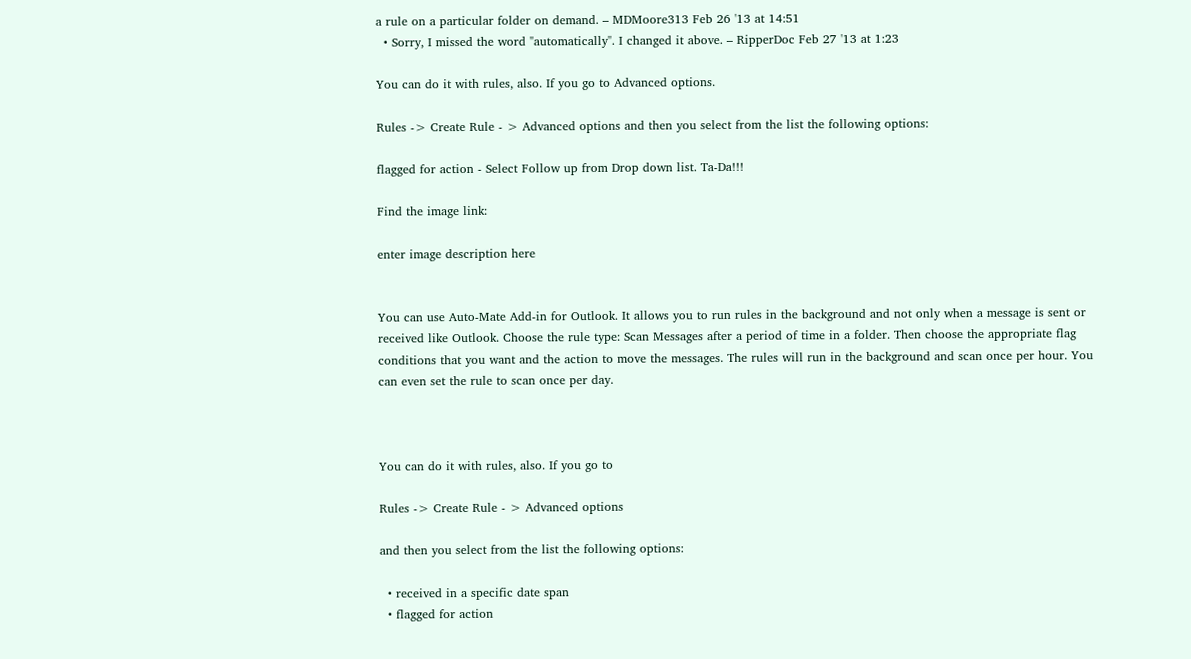a rule on a particular folder on demand. – MDMoore313 Feb 26 '13 at 14:51
  • Sorry, I missed the word "automatically". I changed it above. – RipperDoc Feb 27 '13 at 1:23

You can do it with rules, also. If you go to Advanced options.

Rules -> Create Rule - > Advanced options and then you select from the list the following options:

flagged for action - Select Follow up from Drop down list. Ta-Da!!!

Find the image link:

enter image description here


You can use Auto-Mate Add-in for Outlook. It allows you to run rules in the background and not only when a message is sent or received like Outlook. Choose the rule type: Scan Messages after a period of time in a folder. Then choose the appropriate flag conditions that you want and the action to move the messages. The rules will run in the background and scan once per hour. You can even set the rule to scan once per day.



You can do it with rules, also. If you go to

Rules -> Create Rule - > Advanced options

and then you select from the list the following options:

  • received in a specific date span
  • flagged for action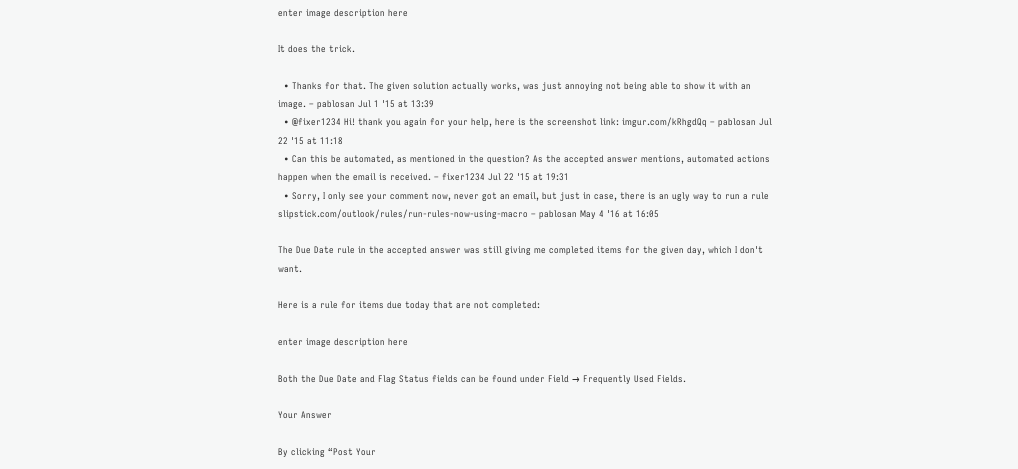enter image description here

It does the trick.

  • Thanks for that. The given solution actually works, was just annoying not being able to show it with an image. – pablosan Jul 1 '15 at 13:39
  • @fixer1234 Hi! thank you again for your help, here is the screenshot link: imgur.com/kRhgdQq – pablosan Jul 22 '15 at 11:18
  • Can this be automated, as mentioned in the question? As the accepted answer mentions, automated actions happen when the email is received. – fixer1234 Jul 22 '15 at 19:31
  • Sorry, I only see your comment now, never got an email, but just in case, there is an ugly way to run a rule slipstick.com/outlook/rules/run-rules-now-using-macro – pablosan May 4 '16 at 16:05

The Due Date rule in the accepted answer was still giving me completed items for the given day, which I don't want.

Here is a rule for items due today that are not completed:

enter image description here

Both the Due Date and Flag Status fields can be found under Field → Frequently Used Fields.

Your Answer

By clicking “Post Your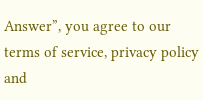Answer”, you agree to our terms of service, privacy policy and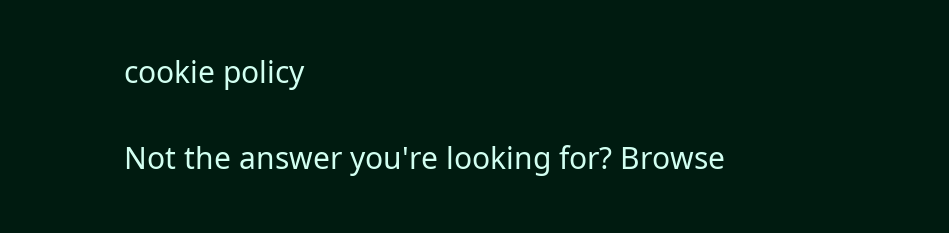cookie policy

Not the answer you're looking for? Browse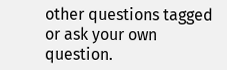other questions tagged or ask your own question.